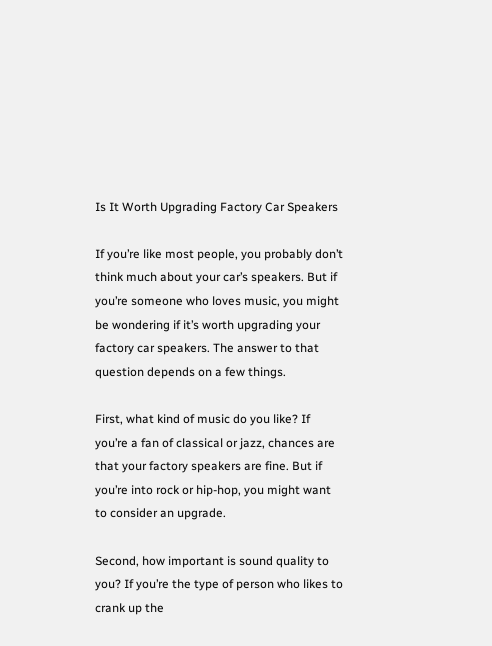Is It Worth Upgrading Factory Car Speakers

If you’re like most people, you probably don’t think much about your car’s speakers. But if you’re someone who loves music, you might be wondering if it’s worth upgrading your factory car speakers. The answer to that question depends on a few things.

First, what kind of music do you like? If you’re a fan of classical or jazz, chances are that your factory speakers are fine. But if you’re into rock or hip-hop, you might want to consider an upgrade.

Second, how important is sound quality to you? If you’re the type of person who likes to crank up the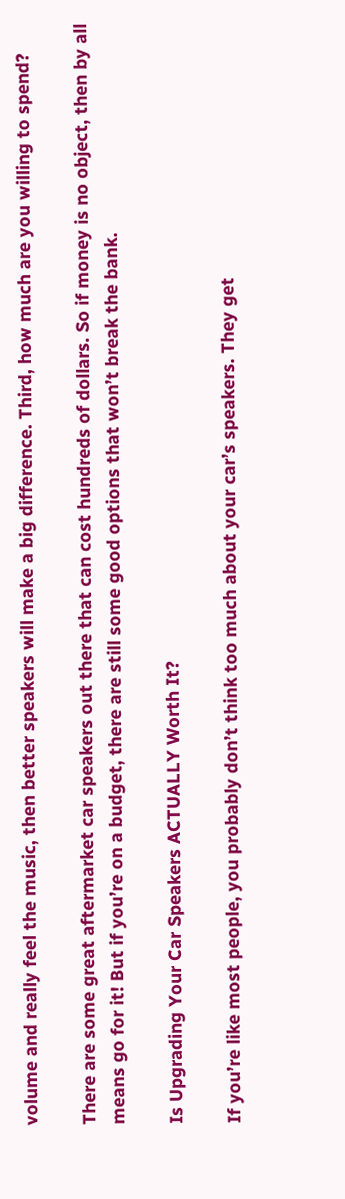volume and really feel the music, then better speakers will make a big difference. Third, how much are you willing to spend?

There are some great aftermarket car speakers out there that can cost hundreds of dollars. So if money is no object, then by all means go for it! But if you’re on a budget, there are still some good options that won’t break the bank.

Is Upgrading Your Car Speakers ACTUALLY Worth It?

If you’re like most people, you probably don’t think too much about your car’s speakers. They get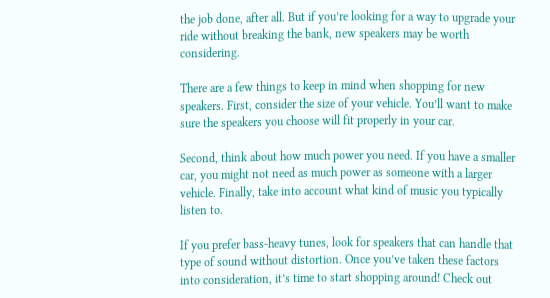the job done, after all. But if you’re looking for a way to upgrade your ride without breaking the bank, new speakers may be worth considering.

There are a few things to keep in mind when shopping for new speakers. First, consider the size of your vehicle. You’ll want to make sure the speakers you choose will fit properly in your car.

Second, think about how much power you need. If you have a smaller car, you might not need as much power as someone with a larger vehicle. Finally, take into account what kind of music you typically listen to.

If you prefer bass-heavy tunes, look for speakers that can handle that type of sound without distortion. Once you’ve taken these factors into consideration, it’s time to start shopping around! Check out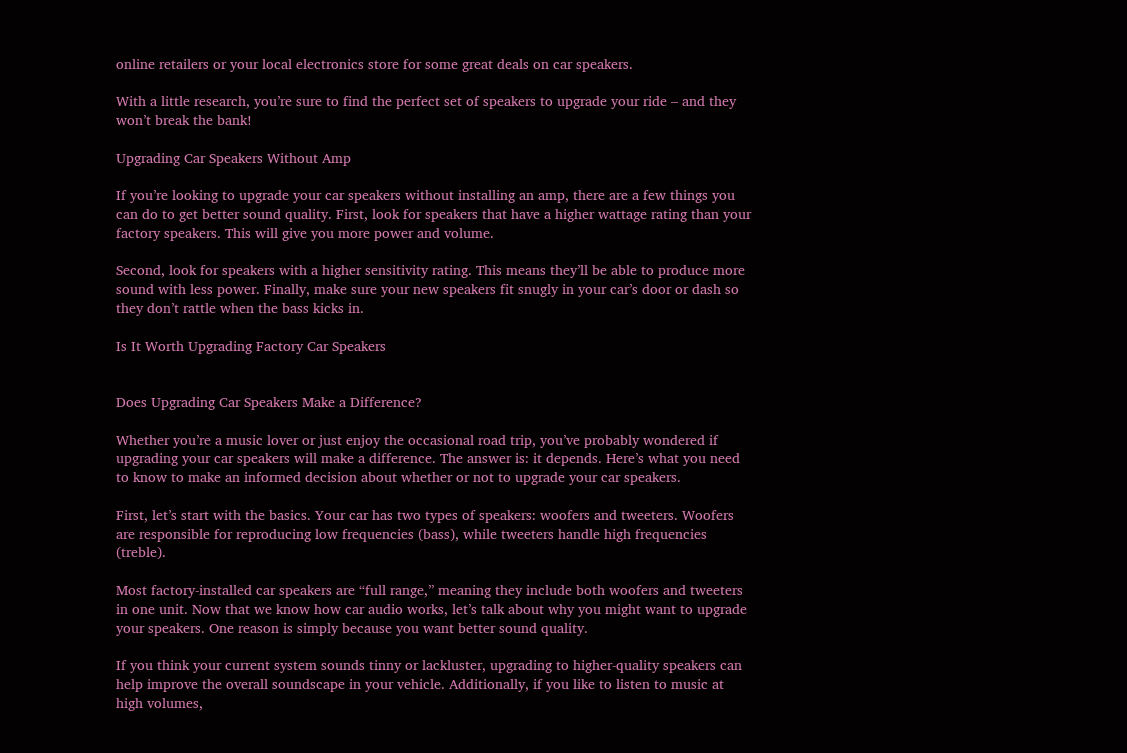online retailers or your local electronics store for some great deals on car speakers.

With a little research, you’re sure to find the perfect set of speakers to upgrade your ride – and they won’t break the bank!

Upgrading Car Speakers Without Amp

If you’re looking to upgrade your car speakers without installing an amp, there are a few things you can do to get better sound quality. First, look for speakers that have a higher wattage rating than your factory speakers. This will give you more power and volume.

Second, look for speakers with a higher sensitivity rating. This means they’ll be able to produce more sound with less power. Finally, make sure your new speakers fit snugly in your car’s door or dash so they don’t rattle when the bass kicks in.

Is It Worth Upgrading Factory Car Speakers


Does Upgrading Car Speakers Make a Difference?

Whether you’re a music lover or just enjoy the occasional road trip, you’ve probably wondered if upgrading your car speakers will make a difference. The answer is: it depends. Here’s what you need to know to make an informed decision about whether or not to upgrade your car speakers.

First, let’s start with the basics. Your car has two types of speakers: woofers and tweeters. Woofers are responsible for reproducing low frequencies (bass), while tweeters handle high frequencies (treble).

Most factory-installed car speakers are “full range,” meaning they include both woofers and tweeters in one unit. Now that we know how car audio works, let’s talk about why you might want to upgrade your speakers. One reason is simply because you want better sound quality.

If you think your current system sounds tinny or lackluster, upgrading to higher-quality speakers can help improve the overall soundscape in your vehicle. Additionally, if you like to listen to music at high volumes,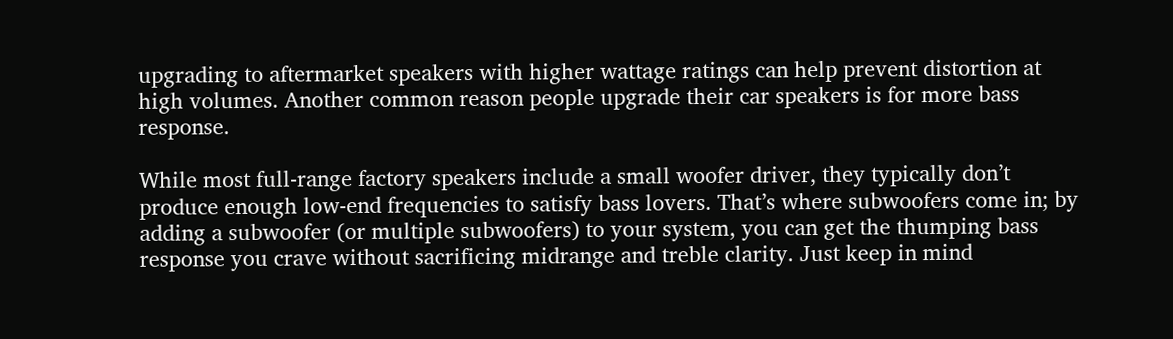upgrading to aftermarket speakers with higher wattage ratings can help prevent distortion at high volumes. Another common reason people upgrade their car speakers is for more bass response.

While most full-range factory speakers include a small woofer driver, they typically don’t produce enough low-end frequencies to satisfy bass lovers. That’s where subwoofers come in; by adding a subwoofer (or multiple subwoofers) to your system, you can get the thumping bass response you crave without sacrificing midrange and treble clarity. Just keep in mind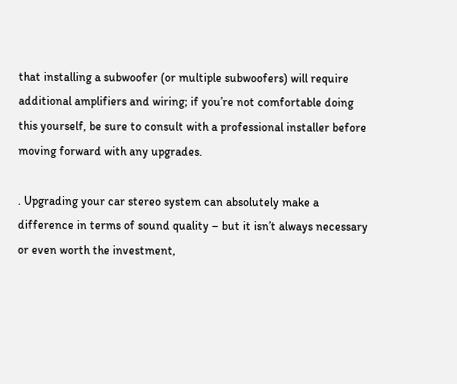that installing a subwoofer (or multiple subwoofers) will require additional amplifiers and wiring; if you’re not comfortable doing this yourself, be sure to consult with a professional installer before moving forward with any upgrades.

. Upgrading your car stereo system can absolutely make a difference in terms of sound quality – but it isn’t always necessary or even worth the investment,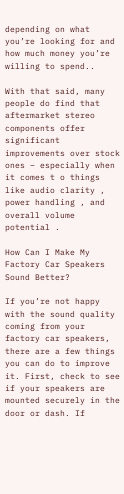depending on what you’re looking for and how much money you’re willing to spend..

With that said, many people do find that aftermarket stereo components offer significant improvements over stock ones – especially when it comes t o things like audio clarity , power handling , and overall volume potential .

How Can I Make My Factory Car Speakers Sound Better?

If you’re not happy with the sound quality coming from your factory car speakers, there are a few things you can do to improve it. First, check to see if your speakers are mounted securely in the door or dash. If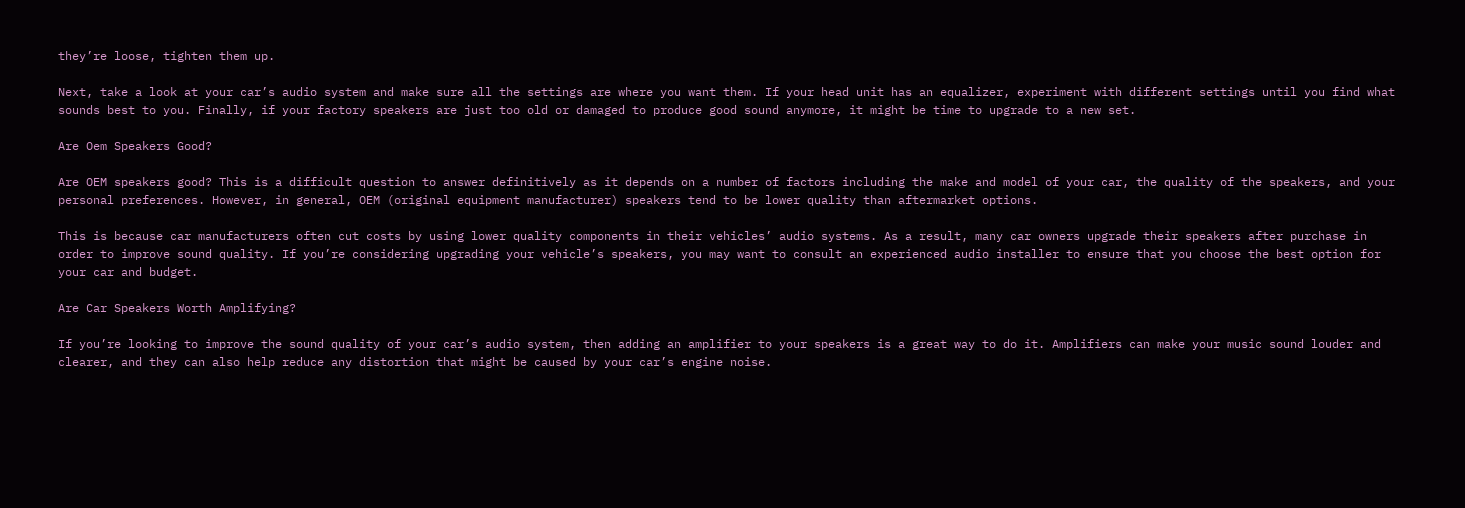they’re loose, tighten them up.

Next, take a look at your car’s audio system and make sure all the settings are where you want them. If your head unit has an equalizer, experiment with different settings until you find what sounds best to you. Finally, if your factory speakers are just too old or damaged to produce good sound anymore, it might be time to upgrade to a new set.

Are Oem Speakers Good?

Are OEM speakers good? This is a difficult question to answer definitively as it depends on a number of factors including the make and model of your car, the quality of the speakers, and your personal preferences. However, in general, OEM (original equipment manufacturer) speakers tend to be lower quality than aftermarket options.

This is because car manufacturers often cut costs by using lower quality components in their vehicles’ audio systems. As a result, many car owners upgrade their speakers after purchase in order to improve sound quality. If you’re considering upgrading your vehicle’s speakers, you may want to consult an experienced audio installer to ensure that you choose the best option for your car and budget.

Are Car Speakers Worth Amplifying?

If you’re looking to improve the sound quality of your car’s audio system, then adding an amplifier to your speakers is a great way to do it. Amplifiers can make your music sound louder and clearer, and they can also help reduce any distortion that might be caused by your car’s engine noise.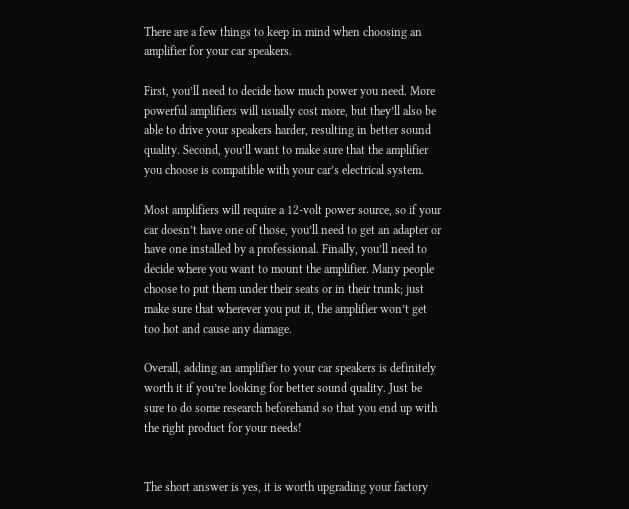There are a few things to keep in mind when choosing an amplifier for your car speakers.

First, you’ll need to decide how much power you need. More powerful amplifiers will usually cost more, but they’ll also be able to drive your speakers harder, resulting in better sound quality. Second, you’ll want to make sure that the amplifier you choose is compatible with your car’s electrical system.

Most amplifiers will require a 12-volt power source, so if your car doesn’t have one of those, you’ll need to get an adapter or have one installed by a professional. Finally, you’ll need to decide where you want to mount the amplifier. Many people choose to put them under their seats or in their trunk; just make sure that wherever you put it, the amplifier won’t get too hot and cause any damage.

Overall, adding an amplifier to your car speakers is definitely worth it if you’re looking for better sound quality. Just be sure to do some research beforehand so that you end up with the right product for your needs!


The short answer is yes, it is worth upgrading your factory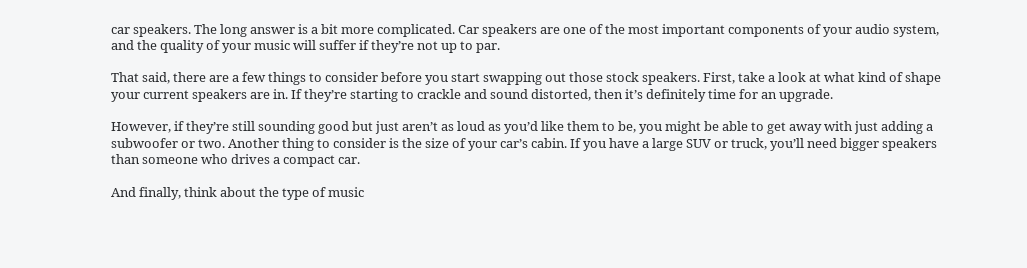car speakers. The long answer is a bit more complicated. Car speakers are one of the most important components of your audio system, and the quality of your music will suffer if they’re not up to par.

That said, there are a few things to consider before you start swapping out those stock speakers. First, take a look at what kind of shape your current speakers are in. If they’re starting to crackle and sound distorted, then it’s definitely time for an upgrade.

However, if they’re still sounding good but just aren’t as loud as you’d like them to be, you might be able to get away with just adding a subwoofer or two. Another thing to consider is the size of your car’s cabin. If you have a large SUV or truck, you’ll need bigger speakers than someone who drives a compact car.

And finally, think about the type of music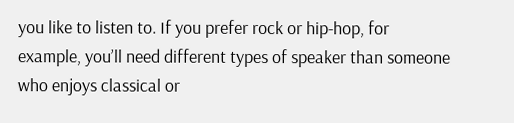you like to listen to. If you prefer rock or hip-hop, for example, you’ll need different types of speaker than someone who enjoys classical or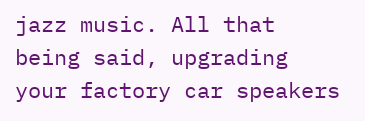jazz music. All that being said, upgrading your factory car speakers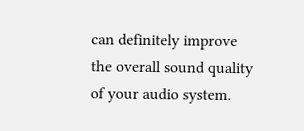can definitely improve the overall sound quality of your audio system.